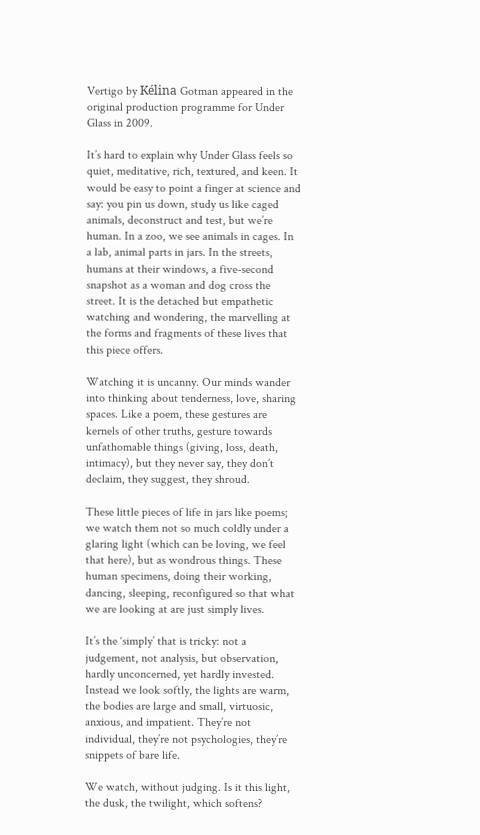Vertigo by Kélina Gotman appeared in the original production programme for Under Glass in 2009.

It’s hard to explain why Under Glass feels so quiet, meditative, rich, textured, and keen. It would be easy to point a finger at science and say: you pin us down, study us like caged animals, deconstruct and test, but we’re human. In a zoo, we see animals in cages. In a lab, animal parts in jars. In the streets, humans at their windows, a five-second snapshot as a woman and dog cross the street. It is the detached but empathetic watching and wondering, the marvelling at the forms and fragments of these lives that this piece offers.

Watching it is uncanny. Our minds wander into thinking about tenderness, love, sharing spaces. Like a poem, these gestures are kernels of other truths, gesture towards unfathomable things (giving, loss, death, intimacy), but they never say, they don’t declaim, they suggest, they shroud.

These little pieces of life in jars like poems; we watch them not so much coldly under a glaring light (which can be loving, we feel that here), but as wondrous things. These human specimens, doing their working, dancing, sleeping, reconfigured so that what we are looking at are just simply lives.

It’s the ‘simply’ that is tricky: not a judgement, not analysis, but observation, hardly unconcerned, yet hardly invested. Instead we look softly, the lights are warm, the bodies are large and small, virtuosic, anxious, and impatient. They’re not individual, they’re not psychologies, they’re snippets of bare life.

We watch, without judging. Is it this light, the dusk, the twilight, which softens?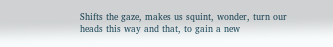Shifts the gaze, makes us squint, wonder, turn our heads this way and that, to gain a new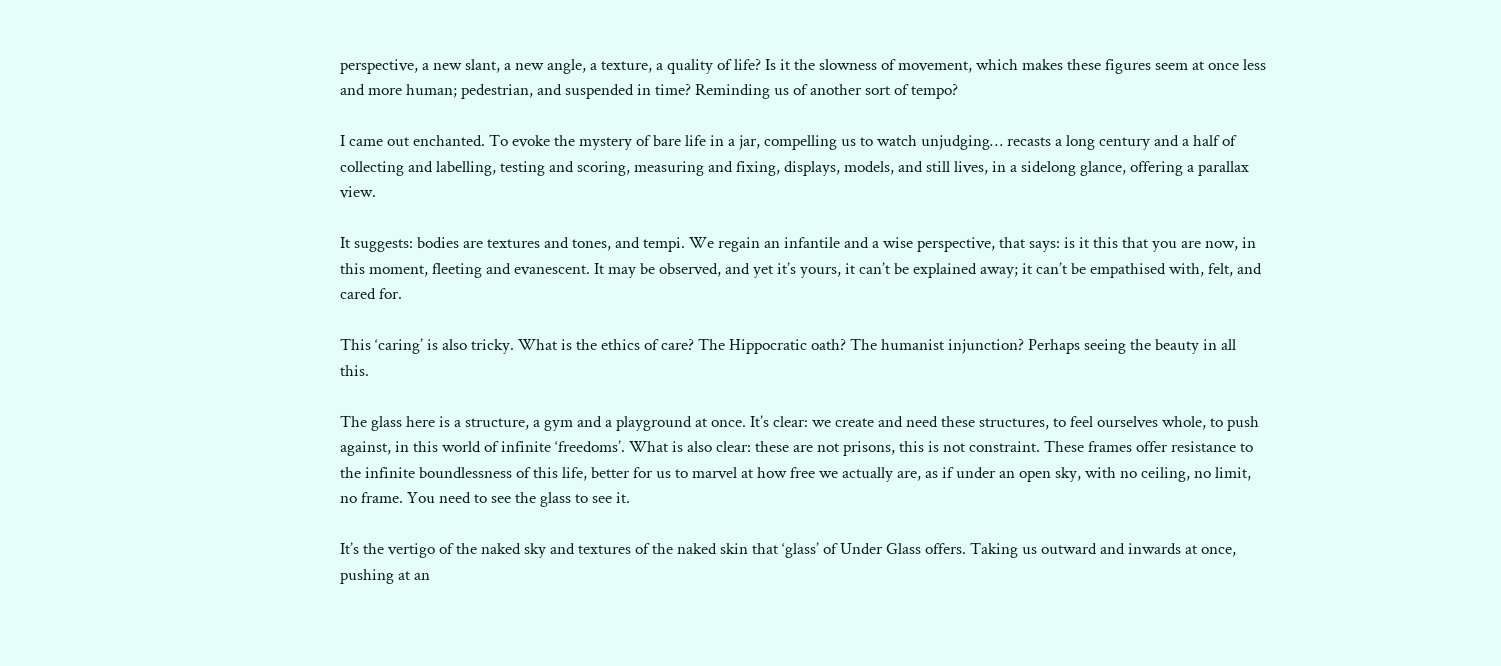perspective, a new slant, a new angle, a texture, a quality of life? Is it the slowness of movement, which makes these figures seem at once less and more human; pedestrian, and suspended in time? Reminding us of another sort of tempo?

I came out enchanted. To evoke the mystery of bare life in a jar, compelling us to watch unjudging… recasts a long century and a half of collecting and labelling, testing and scoring, measuring and fixing, displays, models, and still lives, in a sidelong glance, offering a parallax view.

It suggests: bodies are textures and tones, and tempi. We regain an infantile and a wise perspective, that says: is it this that you are now, in this moment, fleeting and evanescent. It may be observed, and yet it’s yours, it can’t be explained away; it can’t be empathised with, felt, and cared for.

This ‘caring’ is also tricky. What is the ethics of care? The Hippocratic oath? The humanist injunction? Perhaps seeing the beauty in all this.

The glass here is a structure, a gym and a playground at once. It’s clear: we create and need these structures, to feel ourselves whole, to push against, in this world of infinite ‘freedoms’. What is also clear: these are not prisons, this is not constraint. These frames offer resistance to the infinite boundlessness of this life, better for us to marvel at how free we actually are, as if under an open sky, with no ceiling, no limit, no frame. You need to see the glass to see it.

It’s the vertigo of the naked sky and textures of the naked skin that ‘glass’ of Under Glass offers. Taking us outward and inwards at once, pushing at an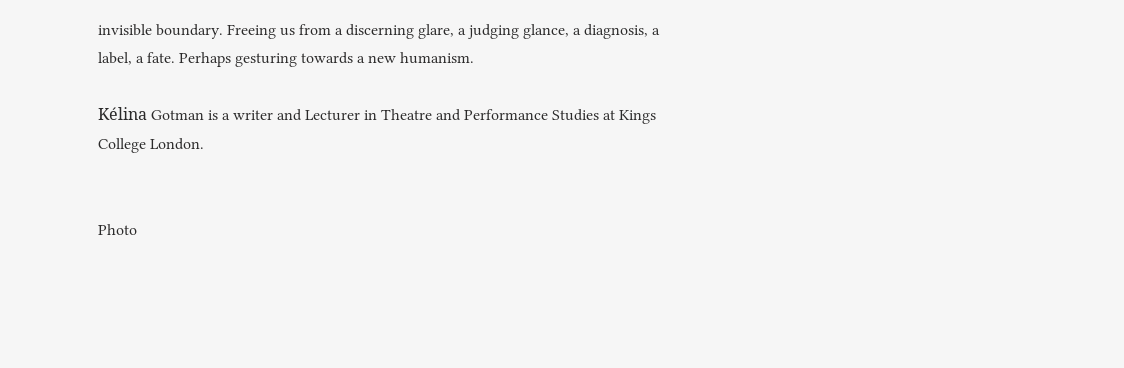invisible boundary. Freeing us from a discerning glare, a judging glance, a diagnosis, a label, a fate. Perhaps gesturing towards a new humanism.

Kélina Gotman is a writer and Lecturer in Theatre and Performance Studies at Kings College London.


Photo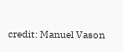credit: Manuel Vason